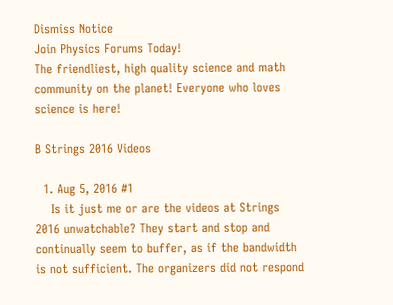Dismiss Notice
Join Physics Forums Today!
The friendliest, high quality science and math community on the planet! Everyone who loves science is here!

B Strings 2016 Videos

  1. Aug 5, 2016 #1
    Is it just me or are the videos at Strings 2016 unwatchable? They start and stop and continually seem to buffer, as if the bandwidth is not sufficient. The organizers did not respond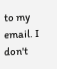to my email. I don't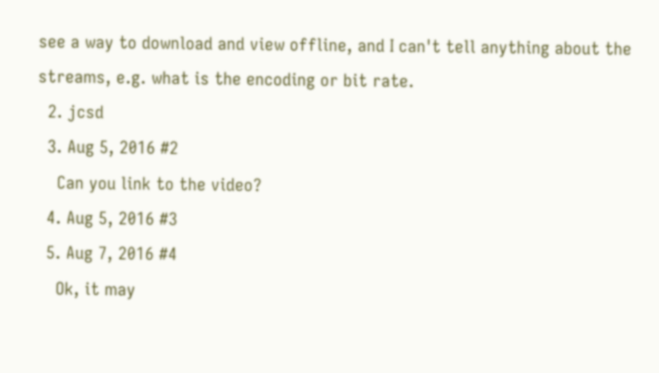see a way to download and view offline, and I can't tell anything about the streams, e.g. what is the encoding or bit rate.
  2. jcsd
  3. Aug 5, 2016 #2
    Can you link to the video?
  4. Aug 5, 2016 #3
  5. Aug 7, 2016 #4
    Ok, it may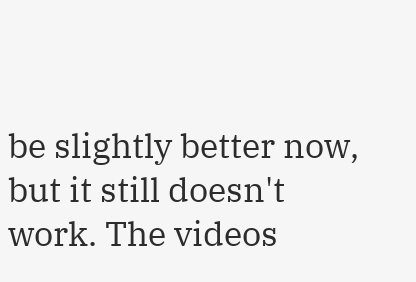be slightly better now, but it still doesn't work. The videos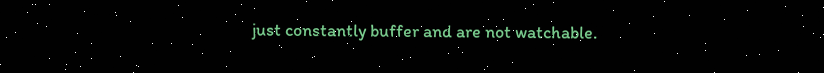just constantly buffer and are not watchable.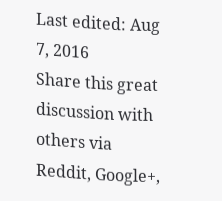Last edited: Aug 7, 2016
Share this great discussion with others via Reddit, Google+,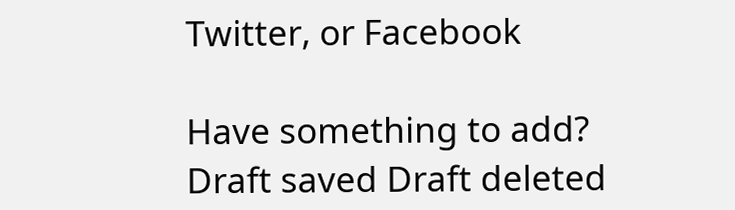Twitter, or Facebook

Have something to add?
Draft saved Draft deleted